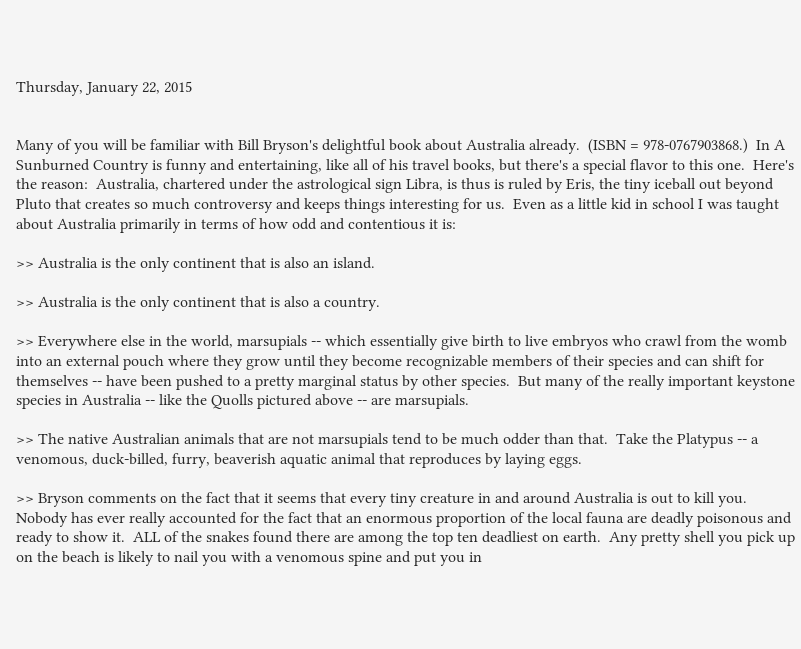Thursday, January 22, 2015


Many of you will be familiar with Bill Bryson's delightful book about Australia already.  (ISBN = 978-0767903868.)  In A Sunburned Country is funny and entertaining, like all of his travel books, but there's a special flavor to this one.  Here's the reason:  Australia, chartered under the astrological sign Libra, is thus is ruled by Eris, the tiny iceball out beyond Pluto that creates so much controversy and keeps things interesting for us.  Even as a little kid in school I was taught about Australia primarily in terms of how odd and contentious it is:

>> Australia is the only continent that is also an island.

>> Australia is the only continent that is also a country.

>> Everywhere else in the world, marsupials -- which essentially give birth to live embryos who crawl from the womb into an external pouch where they grow until they become recognizable members of their species and can shift for themselves -- have been pushed to a pretty marginal status by other species.  But many of the really important keystone species in Australia -- like the Quolls pictured above -- are marsupials.

>> The native Australian animals that are not marsupials tend to be much odder than that.  Take the Platypus -- a venomous, duck-billed, furry, beaverish aquatic animal that reproduces by laying eggs.

>> Bryson comments on the fact that it seems that every tiny creature in and around Australia is out to kill you.  Nobody has ever really accounted for the fact that an enormous proportion of the local fauna are deadly poisonous and ready to show it.  ALL of the snakes found there are among the top ten deadliest on earth.  Any pretty shell you pick up on the beach is likely to nail you with a venomous spine and put you in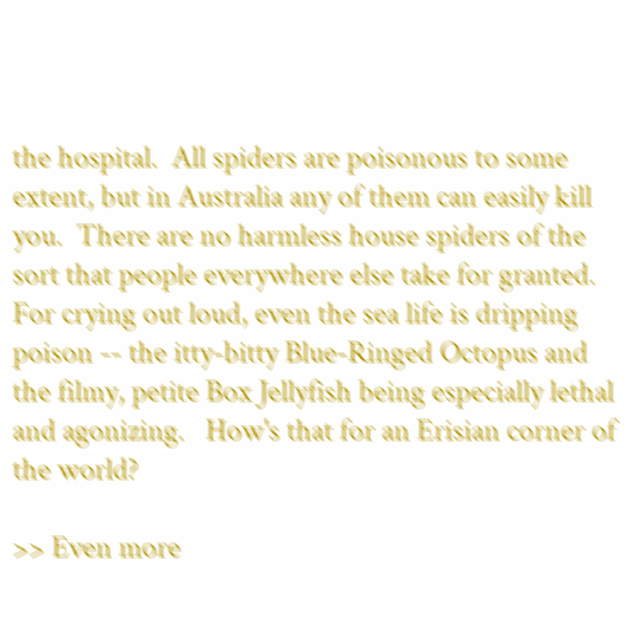the hospital.  All spiders are poisonous to some extent, but in Australia any of them can easily kill you.  There are no harmless house spiders of the sort that people everywhere else take for granted.  For crying out loud, even the sea life is dripping poison -- the itty-bitty Blue-Ringed Octopus and the filmy, petite Box Jellyfish being especially lethal and agonizing.   How's that for an Erisian corner of the world?

>> Even more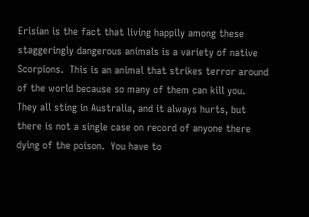Erisian is the fact that living happily among these staggeringly dangerous animals is a variety of native Scorpions.  This is an animal that strikes terror around of the world because so many of them can kill you.  They all sting in Australia, and it always hurts, but there is not a single case on record of anyone there dying of the poison.  You have to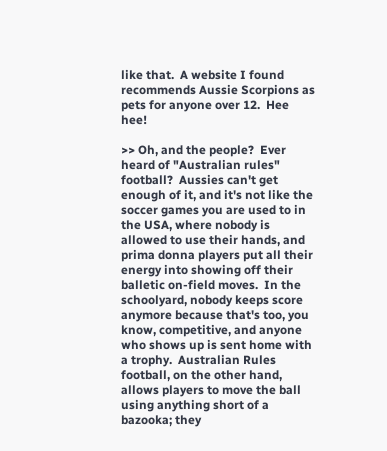like that.  A website I found recommends Aussie Scorpions as pets for anyone over 12.  Hee hee!

>> Oh, and the people?  Ever heard of "Australian rules" football?  Aussies can't get enough of it, and it's not like the soccer games you are used to in the USA, where nobody is allowed to use their hands, and prima donna players put all their energy into showing off their balletic on-field moves.  In the schoolyard, nobody keeps score anymore because that's too, you know, competitive, and anyone who shows up is sent home with a trophy.  Australian Rules football, on the other hand, allows players to move the ball using anything short of a bazooka; they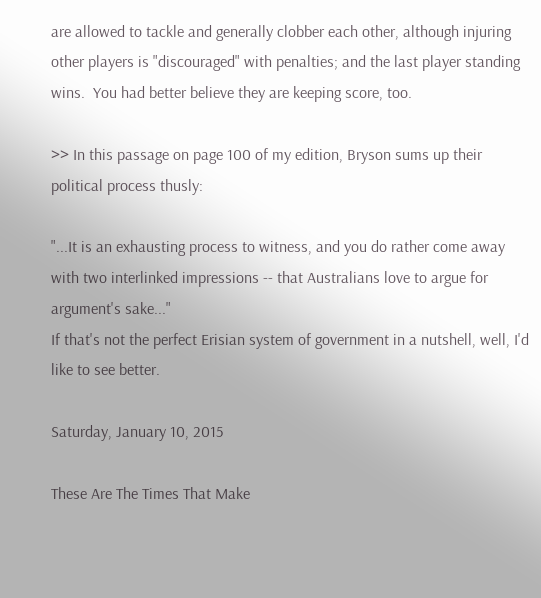are allowed to tackle and generally clobber each other, although injuring other players is "discouraged" with penalties; and the last player standing wins.  You had better believe they are keeping score, too.

>> In this passage on page 100 of my edition, Bryson sums up their political process thusly:

"...It is an exhausting process to witness, and you do rather come away with two interlinked impressions -- that Australians love to argue for argument's sake..."
If that's not the perfect Erisian system of government in a nutshell, well, I'd like to see better.

Saturday, January 10, 2015

These Are The Times That Make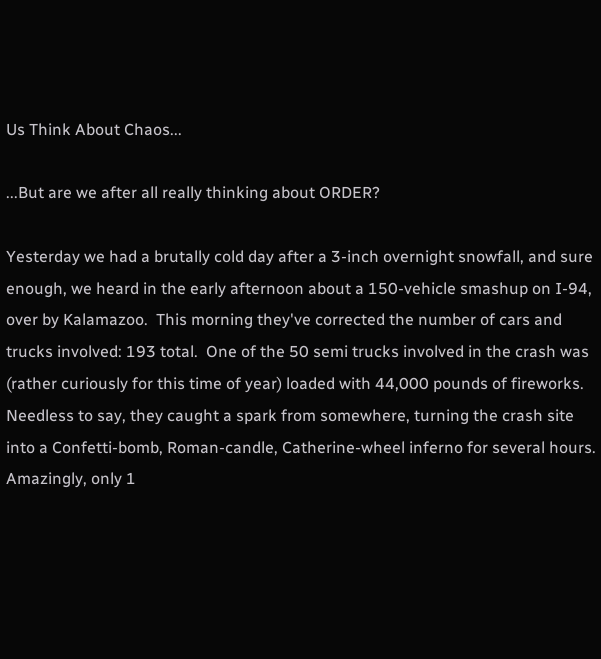Us Think About Chaos...

...But are we after all really thinking about ORDER?

Yesterday we had a brutally cold day after a 3-inch overnight snowfall, and sure enough, we heard in the early afternoon about a 150-vehicle smashup on I-94, over by Kalamazoo.  This morning they've corrected the number of cars and trucks involved: 193 total.  One of the 50 semi trucks involved in the crash was (rather curiously for this time of year) loaded with 44,000 pounds of fireworks.  Needless to say, they caught a spark from somewhere, turning the crash site into a Confetti-bomb, Roman-candle, Catherine-wheel inferno for several hours.  Amazingly, only 1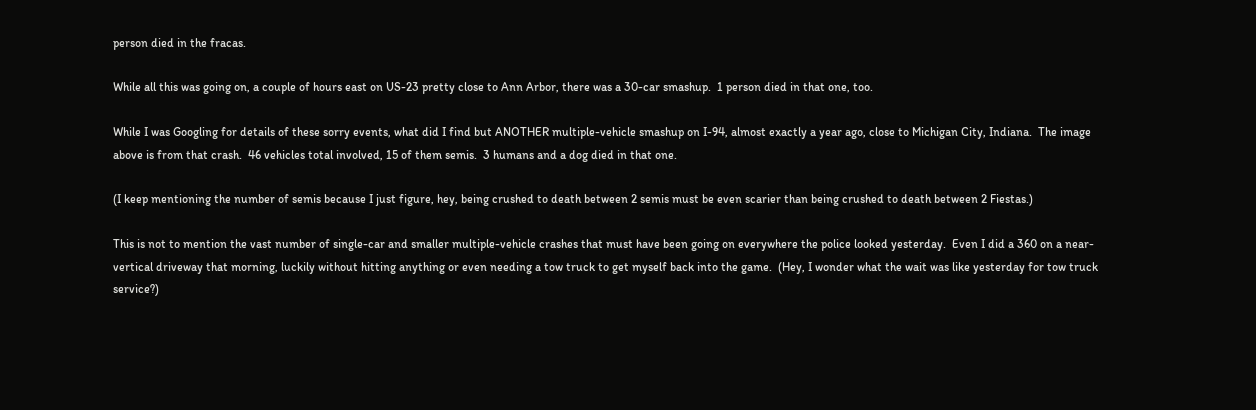person died in the fracas.

While all this was going on, a couple of hours east on US-23 pretty close to Ann Arbor, there was a 30-car smashup.  1 person died in that one, too.

While I was Googling for details of these sorry events, what did I find but ANOTHER multiple-vehicle smashup on I-94, almost exactly a year ago, close to Michigan City, Indiana.  The image above is from that crash.  46 vehicles total involved, 15 of them semis.  3 humans and a dog died in that one.

(I keep mentioning the number of semis because I just figure, hey, being crushed to death between 2 semis must be even scarier than being crushed to death between 2 Fiestas.)

This is not to mention the vast number of single-car and smaller multiple-vehicle crashes that must have been going on everywhere the police looked yesterday.  Even I did a 360 on a near-vertical driveway that morning, luckily without hitting anything or even needing a tow truck to get myself back into the game.  (Hey, I wonder what the wait was like yesterday for tow truck service?)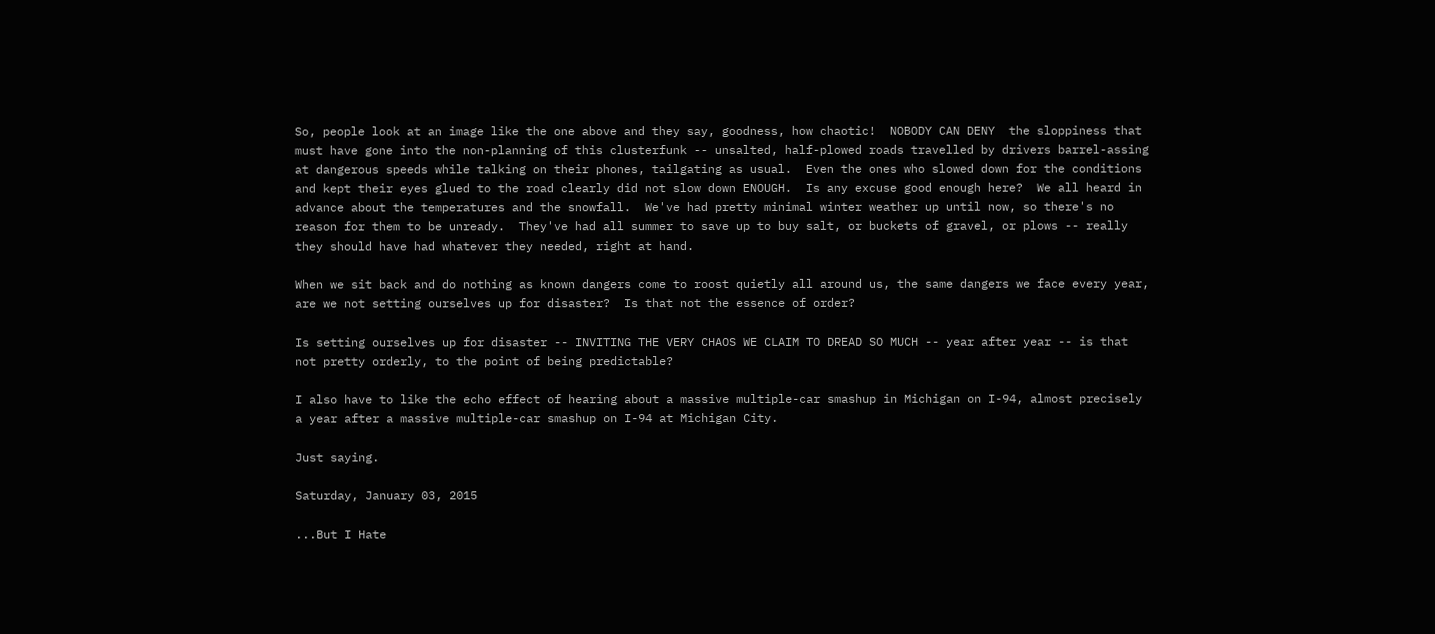So, people look at an image like the one above and they say, goodness, how chaotic!  NOBODY CAN DENY  the sloppiness that must have gone into the non-planning of this clusterfunk -- unsalted, half-plowed roads travelled by drivers barrel-assing at dangerous speeds while talking on their phones, tailgating as usual.  Even the ones who slowed down for the conditions and kept their eyes glued to the road clearly did not slow down ENOUGH.  Is any excuse good enough here?  We all heard in advance about the temperatures and the snowfall.  We've had pretty minimal winter weather up until now, so there's no reason for them to be unready.  They've had all summer to save up to buy salt, or buckets of gravel, or plows -- really they should have had whatever they needed, right at hand.

When we sit back and do nothing as known dangers come to roost quietly all around us, the same dangers we face every year, are we not setting ourselves up for disaster?  Is that not the essence of order?

Is setting ourselves up for disaster -- INVITING THE VERY CHAOS WE CLAIM TO DREAD SO MUCH -- year after year -- is that not pretty orderly, to the point of being predictable?

I also have to like the echo effect of hearing about a massive multiple-car smashup in Michigan on I-94, almost precisely a year after a massive multiple-car smashup on I-94 at Michigan City.

Just saying.

Saturday, January 03, 2015

...But I Hate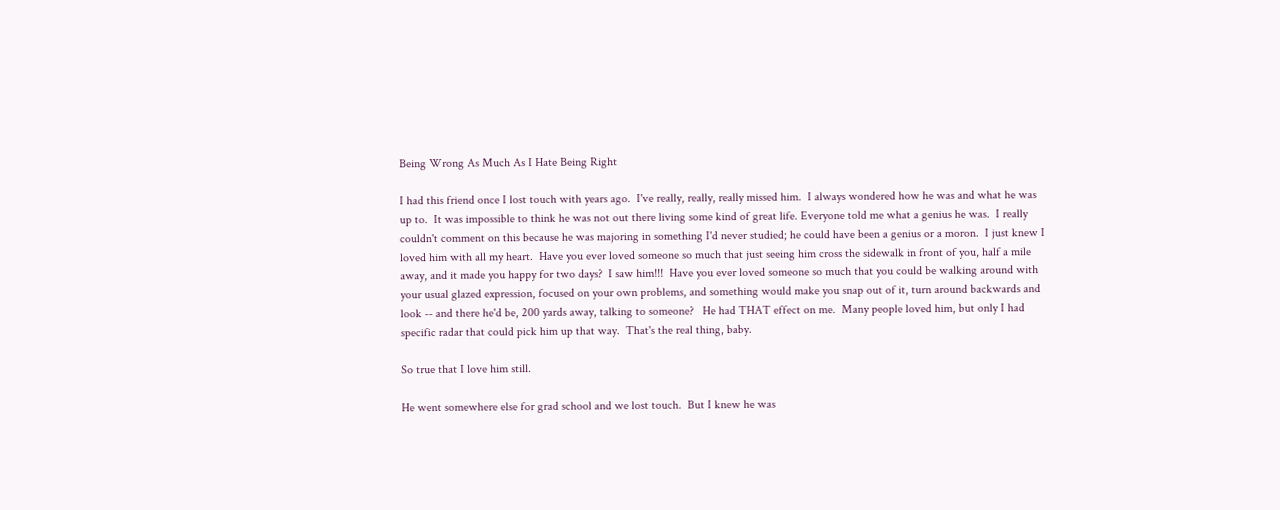Being Wrong As Much As I Hate Being Right

I had this friend once I lost touch with years ago.  I've really, really, really missed him.  I always wondered how he was and what he was up to.  It was impossible to think he was not out there living some kind of great life. Everyone told me what a genius he was.  I really couldn't comment on this because he was majoring in something I'd never studied; he could have been a genius or a moron.  I just knew I loved him with all my heart.  Have you ever loved someone so much that just seeing him cross the sidewalk in front of you, half a mile away, and it made you happy for two days?  I saw him!!!  Have you ever loved someone so much that you could be walking around with your usual glazed expression, focused on your own problems, and something would make you snap out of it, turn around backwards and look -- and there he'd be, 200 yards away, talking to someone?   He had THAT effect on me.  Many people loved him, but only I had specific radar that could pick him up that way.  That's the real thing, baby.

So true that I love him still.

He went somewhere else for grad school and we lost touch.  But I knew he was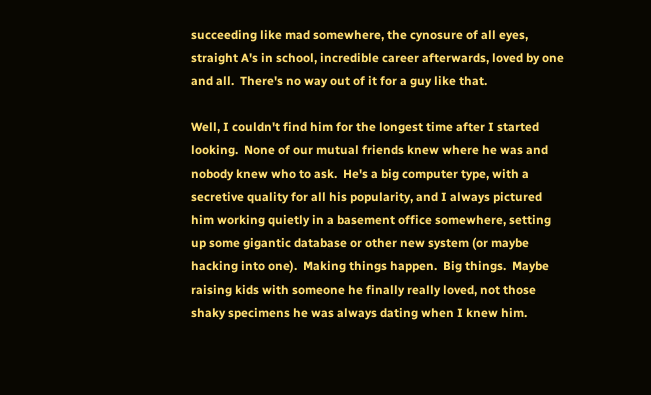succeeding like mad somewhere, the cynosure of all eyes, straight A's in school, incredible career afterwards, loved by one and all.  There's no way out of it for a guy like that.

Well, I couldn't find him for the longest time after I started looking.  None of our mutual friends knew where he was and nobody knew who to ask.  He's a big computer type, with a secretive quality for all his popularity, and I always pictured him working quietly in a basement office somewhere, setting up some gigantic database or other new system (or maybe hacking into one).  Making things happen.  Big things.  Maybe raising kids with someone he finally really loved, not those shaky specimens he was always dating when I knew him.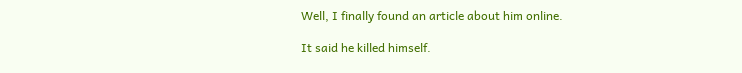Well, I finally found an article about him online.

It said he killed himself.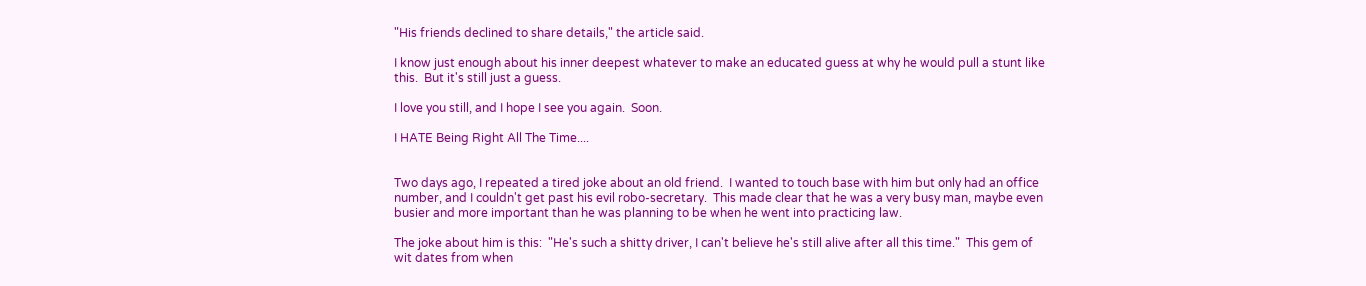"His friends declined to share details," the article said.

I know just enough about his inner deepest whatever to make an educated guess at why he would pull a stunt like this.  But it's still just a guess.

I love you still, and I hope I see you again.  Soon.

I HATE Being Right All The Time....


Two days ago, I repeated a tired joke about an old friend.  I wanted to touch base with him but only had an office number, and I couldn't get past his evil robo-secretary.  This made clear that he was a very busy man, maybe even busier and more important than he was planning to be when he went into practicing law.

The joke about him is this:  "He's such a shitty driver, I can't believe he's still alive after all this time."  This gem of wit dates from when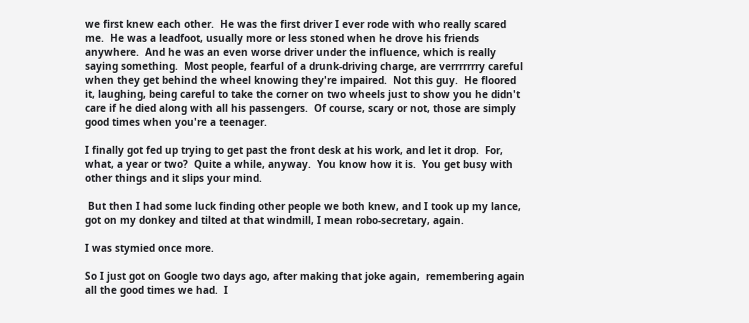we first knew each other.  He was the first driver I ever rode with who really scared me.  He was a leadfoot, usually more or less stoned when he drove his friends anywhere.  And he was an even worse driver under the influence, which is really saying something.  Most people, fearful of a drunk-driving charge, are verrrrrrry careful when they get behind the wheel knowing they're impaired.  Not this guy.  He floored it, laughing, being careful to take the corner on two wheels just to show you he didn't care if he died along with all his passengers.  Of course, scary or not, those are simply good times when you're a teenager.

I finally got fed up trying to get past the front desk at his work, and let it drop.  For, what, a year or two?  Quite a while, anyway.  You know how it is.  You get busy with other things and it slips your mind.

 But then I had some luck finding other people we both knew, and I took up my lance, got on my donkey and tilted at that windmill, I mean robo-secretary, again.

I was stymied once more.

So I just got on Google two days ago, after making that joke again,  remembering again all the good times we had.  I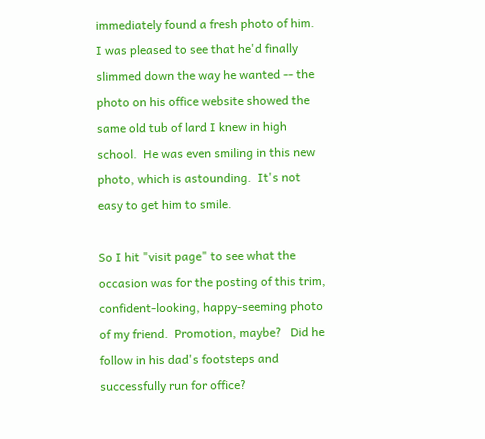immediately found a fresh photo of him.  I was pleased to see that he'd finally slimmed down the way he wanted -- the photo on his office website showed the same old tub of lard I knew in high school.  He was even smiling in this new photo, which is astounding.  It's not easy to get him to smile.

So I hit "visit page" to see what the occasion was for the posting of this trim, confident-looking, happy-seeming photo of my friend.  Promotion, maybe?   Did he follow in his dad's footsteps and successfully run for office?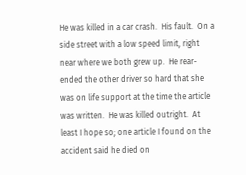He was killed in a car crash.  His fault.  On a side street with a low speed limit, right near where we both grew up.  He rear-ended the other driver so hard that she was on life support at the time the article was written.  He was killed outright.  At least I hope so; one article I found on the accident said he died on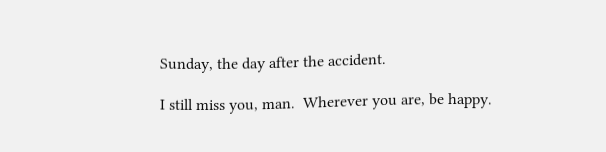Sunday, the day after the accident.

I still miss you, man.  Wherever you are, be happy.